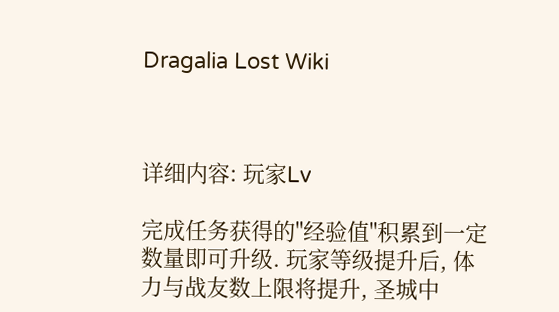Dragalia Lost Wiki



详细内容: 玩家Lv

完成任务获得的"经验值"积累到一定数量即可升级. 玩家等级提升后, 体力与战友数上限将提升, 圣城中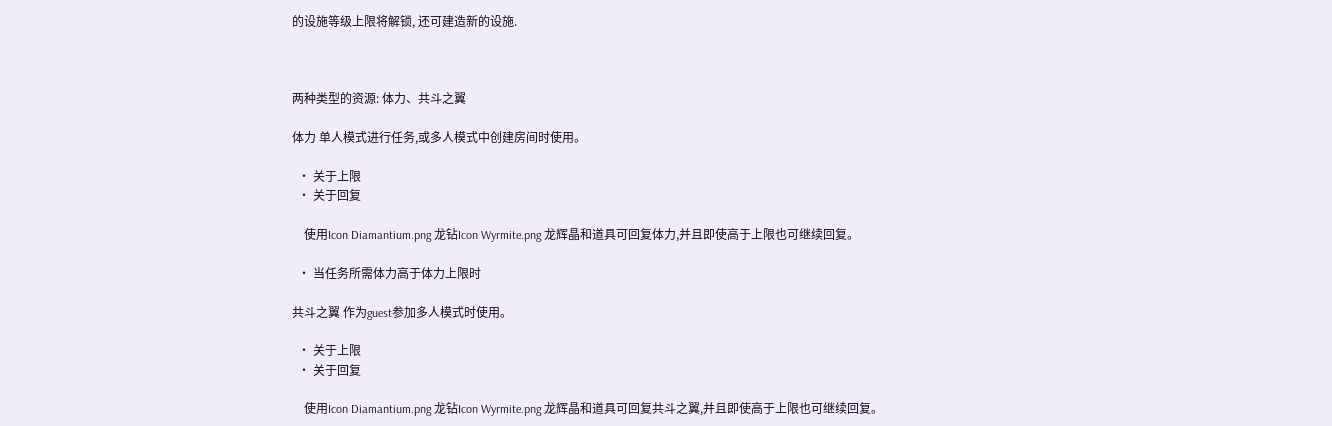的设施等级上限将解锁, 还可建造新的设施.



两种类型的资源: 体力、共斗之翼

体力 单人模式进行任务,或多人模式中创建房间时使用。

  • 关于上限
  • 关于回复

    使用Icon Diamantium.png 龙钻Icon Wyrmite.png 龙辉晶和道具可回复体力,并且即使高于上限也可继续回复。

  • 当任务所需体力高于体力上限时

共斗之翼 作为guest参加多人模式时使用。

  • 关于上限
  • 关于回复

    使用Icon Diamantium.png 龙钻Icon Wyrmite.png 龙辉晶和道具可回复共斗之翼,并且即使高于上限也可继续回复。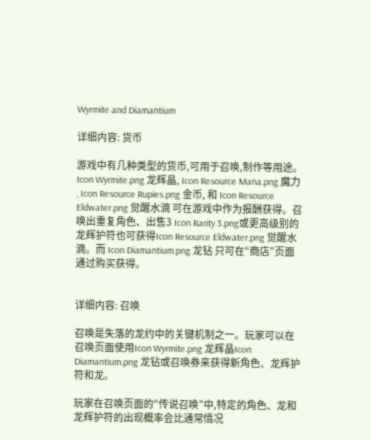Wyrmite and Diamantium

详细内容: 货币

游戏中有几种类型的货币,可用于召唤,制作等用途。 Icon Wyrmite.png 龙辉晶, Icon Resource Mana.png 魔力 , Icon Resource Rupies.png 金币, 和 Icon Resource Eldwater.png 觉醒水滴 可在游戏中作为报酬获得。召唤出重复角色、出售3 Icon Rarity 3.png或更高级别的龙辉护符也可获得Icon Resource Eldwater.png 觉醒水滴。而 Icon Diamantium.png 龙钻 只可在“商店”页面通过购买获得。


详细内容: 召唤

召唤是失落的龙约中的关键机制之一。玩家可以在召唤页面使用Icon Wyrmite.png 龙辉晶Icon Diamantium.png 龙钻或召唤券来获得新角色、龙辉护符和龙。

玩家在召唤页面的“传说召唤”中,特定的角色、龙和龙辉护符的出现概率会比通常情况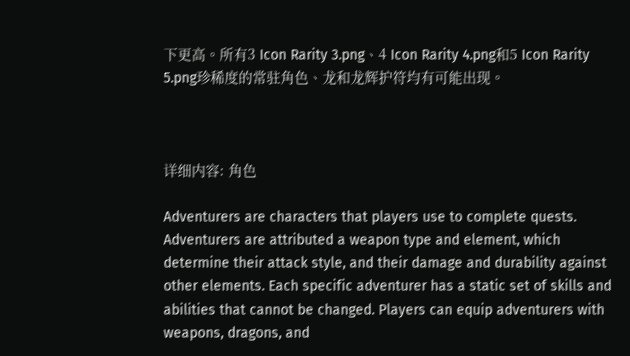下更高。所有3 Icon Rarity 3.png、4 Icon Rarity 4.png和5 Icon Rarity 5.png珍稀度的常驻角色、龙和龙辉护符均有可能出现。



详细内容: 角色

Adventurers are characters that players use to complete quests. Adventurers are attributed a weapon type and element, which determine their attack style, and their damage and durability against other elements. Each specific adventurer has a static set of skills and abilities that cannot be changed. Players can equip adventurers with weapons, dragons, and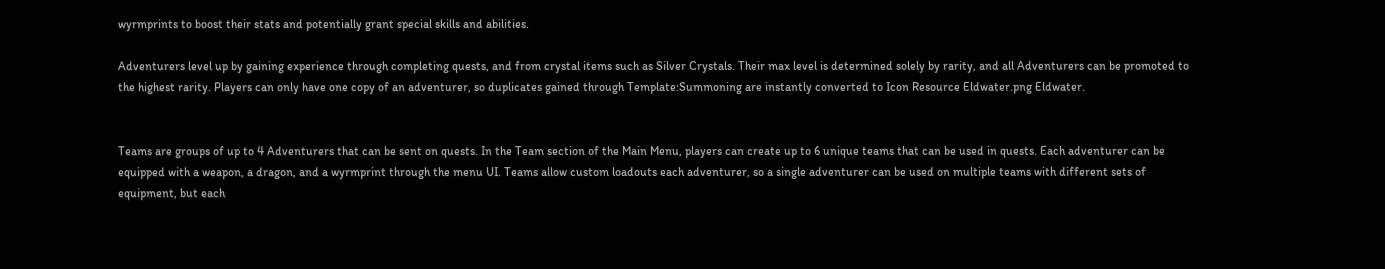wyrmprints to boost their stats and potentially grant special skills and abilities.

Adventurers level up by gaining experience through completing quests, and from crystal items such as Silver Crystals. Their max level is determined solely by rarity, and all Adventurers can be promoted to the highest rarity. Players can only have one copy of an adventurer, so duplicates gained through Template:Summoning are instantly converted to Icon Resource Eldwater.png Eldwater.


Teams are groups of up to 4 Adventurers that can be sent on quests. In the Team section of the Main Menu, players can create up to 6 unique teams that can be used in quests. Each adventurer can be equipped with a weapon, a dragon, and a wyrmprint through the menu UI. Teams allow custom loadouts each adventurer, so a single adventurer can be used on multiple teams with different sets of equipment, but each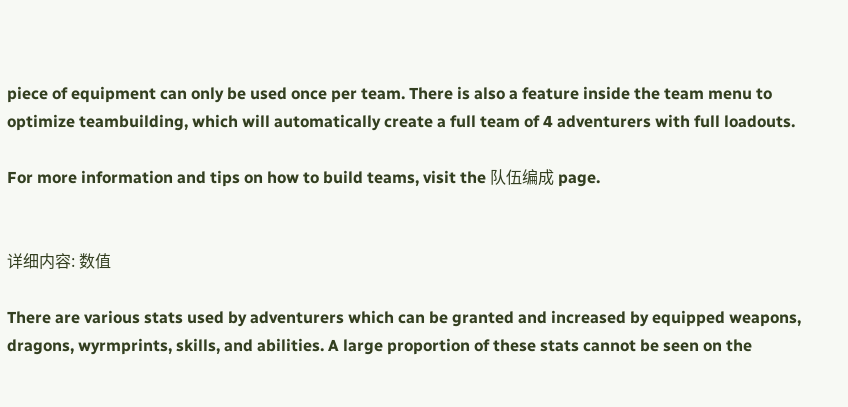piece of equipment can only be used once per team. There is also a feature inside the team menu to optimize teambuilding, which will automatically create a full team of 4 adventurers with full loadouts.

For more information and tips on how to build teams, visit the 队伍编成 page.


详细内容: 数值

There are various stats used by adventurers which can be granted and increased by equipped weapons, dragons, wyrmprints, skills, and abilities. A large proportion of these stats cannot be seen on the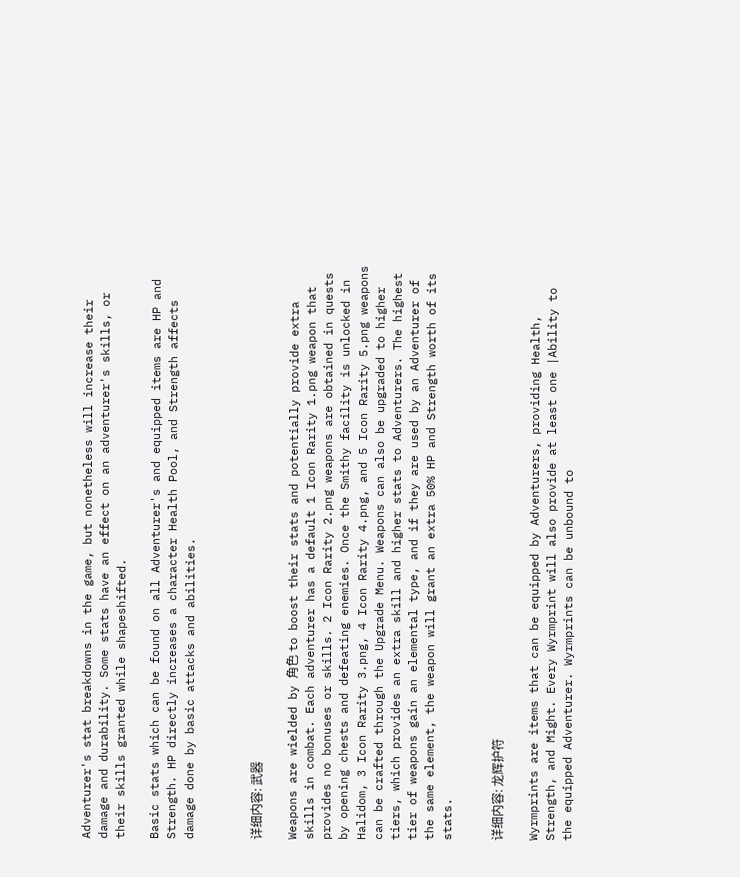Adventurer's stat breakdowns in the game, but nonetheless will increase their damage and durability. Some stats have an effect on an adventurer's skills, or their skills granted while shapeshifted.

Basic stats which can be found on all Adventurer's and equipped items are HP and Strength. HP directly increases a character Health Pool, and Strength affects damage done by basic attacks and abilities.



详细内容: 武器

Weapons are wielded by 角色 to boost their stats and potentially provide extra skills in combat. Each adventurer has a default 1 Icon Rarity 1.png weapon that provides no bonuses or skills. 2 Icon Rarity 2.png weapons are obtained in quests by opening chests and defeating enemies. Once the Smithy facility is unlocked in Halidom, 3 Icon Rarity 3.png, 4 Icon Rarity 4.png, and 5 Icon Rarity 5.png weapons can be crafted through the Upgrade Menu. Weapons can also be upgraded to higher tiers, which provides an extra skill and higher stats to Adventurers. The highest tier of weapons gain an elemental type, and if they are used by an Adventurer of the same element, the weapon will grant an extra 50% HP and Strength worth of its stats.


详细内容: 龙辉护符

Wyrmprints are items that can be equipped by Adventurers, providing Health, Strength, and Might. Every Wyrmprint will also provide at least one |Ability to the equipped Adventurer. Wyrmprints can be unbound to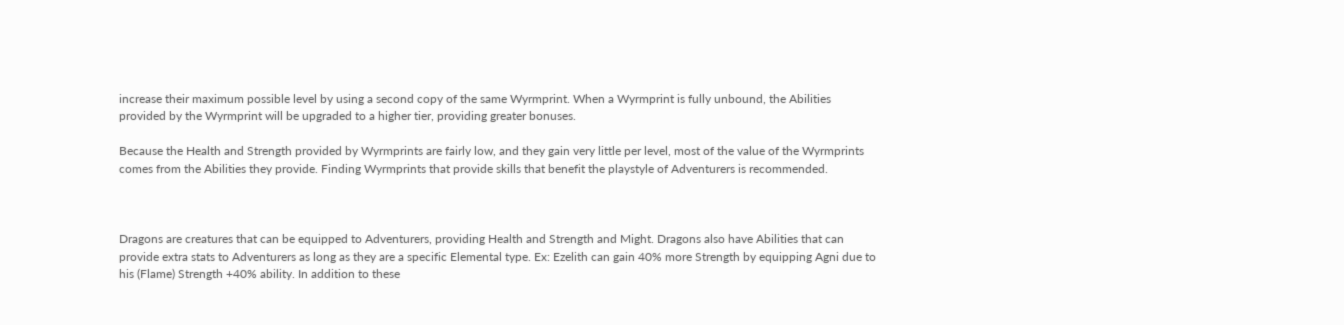increase their maximum possible level by using a second copy of the same Wyrmprint. When a Wyrmprint is fully unbound, the Abilities provided by the Wyrmprint will be upgraded to a higher tier, providing greater bonuses.

Because the Health and Strength provided by Wyrmprints are fairly low, and they gain very little per level, most of the value of the Wyrmprints comes from the Abilities they provide. Finding Wyrmprints that provide skills that benefit the playstyle of Adventurers is recommended.



Dragons are creatures that can be equipped to Adventurers, providing Health and Strength and Might. Dragons also have Abilities that can provide extra stats to Adventurers as long as they are a specific Elemental type. Ex: Ezelith can gain 40% more Strength by equipping Agni due to his (Flame) Strength +40% ability. In addition to these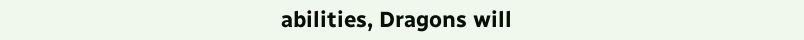abilities, Dragons will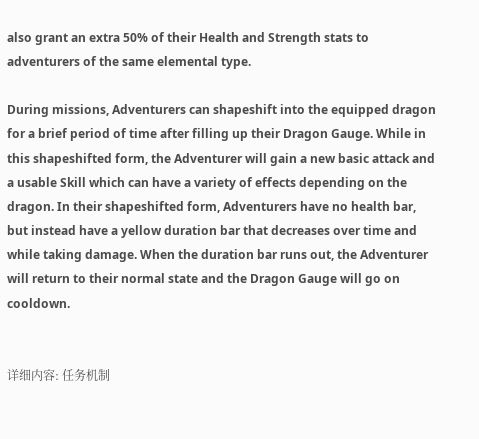also grant an extra 50% of their Health and Strength stats to adventurers of the same elemental type.

During missions, Adventurers can shapeshift into the equipped dragon for a brief period of time after filling up their Dragon Gauge. While in this shapeshifted form, the Adventurer will gain a new basic attack and a usable Skill which can have a variety of effects depending on the dragon. In their shapeshifted form, Adventurers have no health bar, but instead have a yellow duration bar that decreases over time and while taking damage. When the duration bar runs out, the Adventurer will return to their normal state and the Dragon Gauge will go on cooldown.


详细内容: 任务机制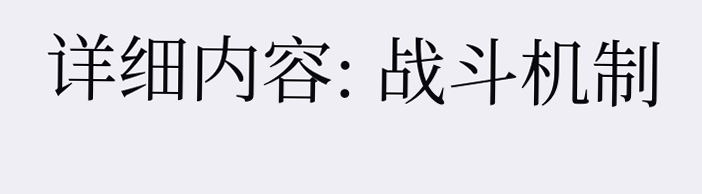详细内容: 战斗机制